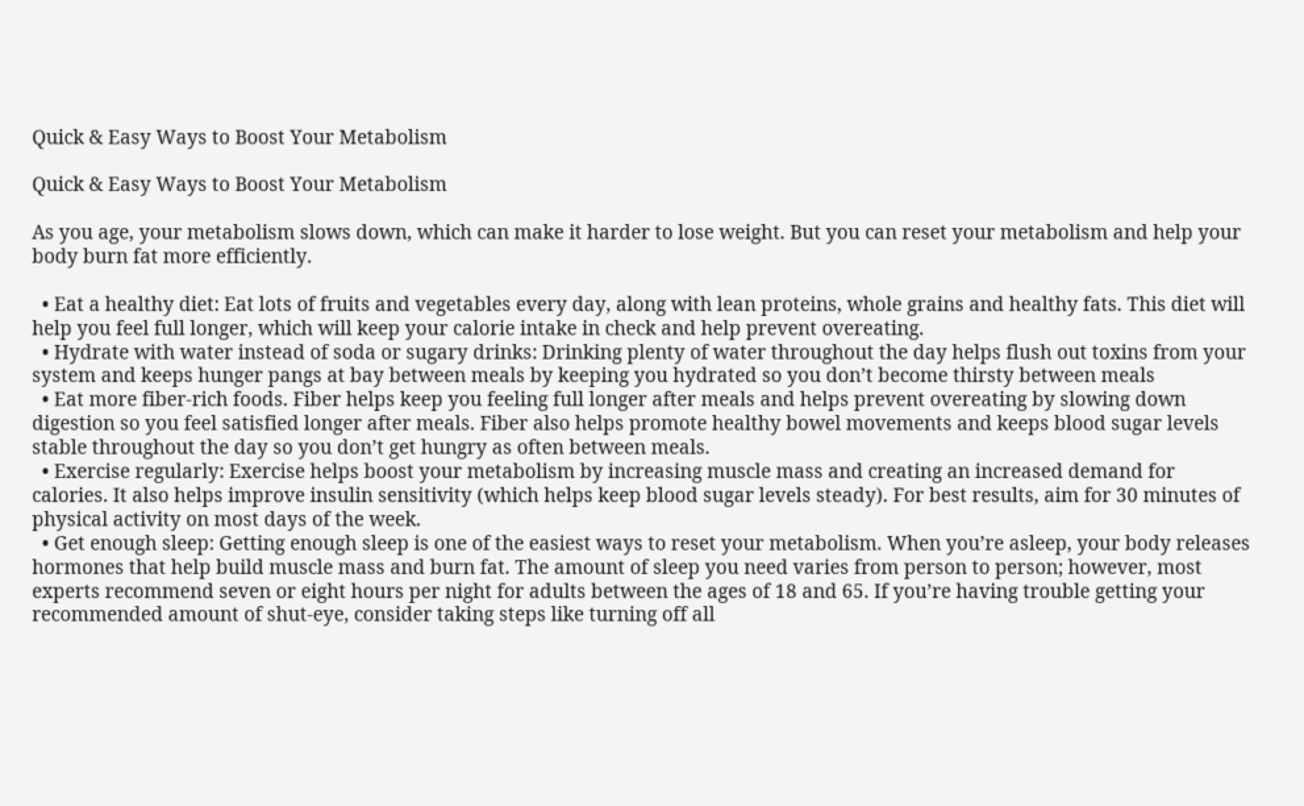Quick & Easy Ways to Boost Your Metabolism

Quick & Easy Ways to Boost Your Metabolism

As you age, your metabolism slows down, which can make it harder to lose weight. But you can reset your metabolism and help your body burn fat more efficiently.

  • Eat a healthy diet: Eat lots of fruits and vegetables every day, along with lean proteins, whole grains and healthy fats. This diet will help you feel full longer, which will keep your calorie intake in check and help prevent overeating.
  • Hydrate with water instead of soda or sugary drinks: Drinking plenty of water throughout the day helps flush out toxins from your system and keeps hunger pangs at bay between meals by keeping you hydrated so you don’t become thirsty between meals
  • Eat more fiber-rich foods. Fiber helps keep you feeling full longer after meals and helps prevent overeating by slowing down digestion so you feel satisfied longer after meals. Fiber also helps promote healthy bowel movements and keeps blood sugar levels stable throughout the day so you don’t get hungry as often between meals.
  • Exercise regularly: Exercise helps boost your metabolism by increasing muscle mass and creating an increased demand for calories. It also helps improve insulin sensitivity (which helps keep blood sugar levels steady). For best results, aim for 30 minutes of physical activity on most days of the week.
  • Get enough sleep: Getting enough sleep is one of the easiest ways to reset your metabolism. When you’re asleep, your body releases hormones that help build muscle mass and burn fat. The amount of sleep you need varies from person to person; however, most experts recommend seven or eight hours per night for adults between the ages of 18 and 65. If you’re having trouble getting your recommended amount of shut-eye, consider taking steps like turning off all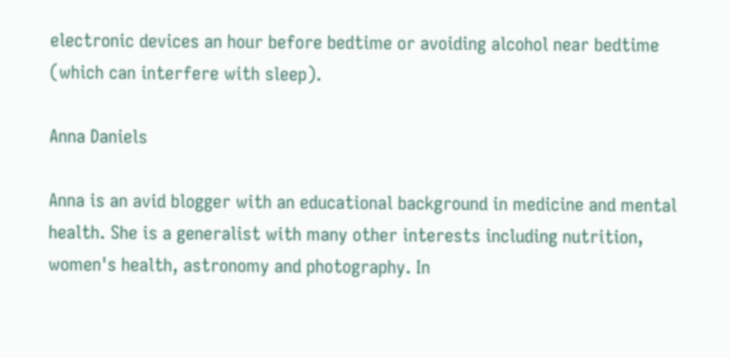electronic devices an hour before bedtime or avoiding alcohol near bedtime (which can interfere with sleep).

Anna Daniels

Anna is an avid blogger with an educational background in medicine and mental health. She is a generalist with many other interests including nutrition, women's health, astronomy and photography. In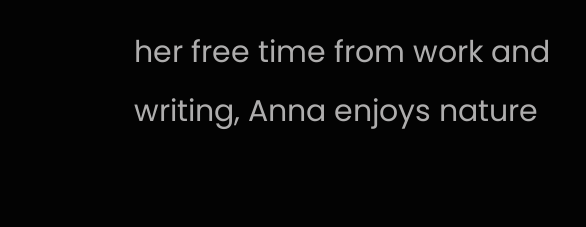her free time from work and writing, Anna enjoys nature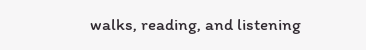walks, reading, and listening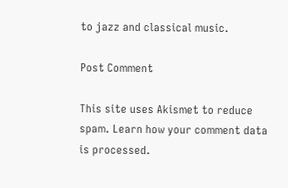to jazz and classical music.

Post Comment

This site uses Akismet to reduce spam. Learn how your comment data is processed.